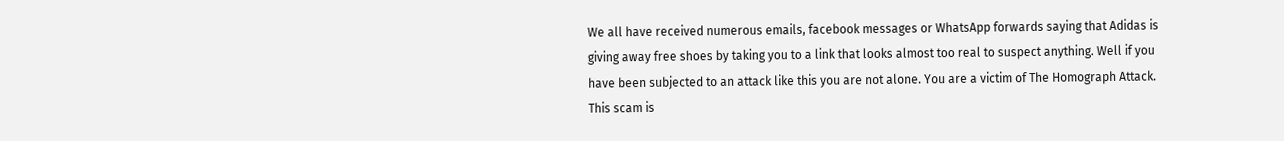We all have received numerous emails, facebook messages or WhatsApp forwards saying that Adidas is giving away free shoes by taking you to a link that looks almost too real to suspect anything. Well if you have been subjected to an attack like this you are not alone. You are a victim of The Homograph Attack. This scam is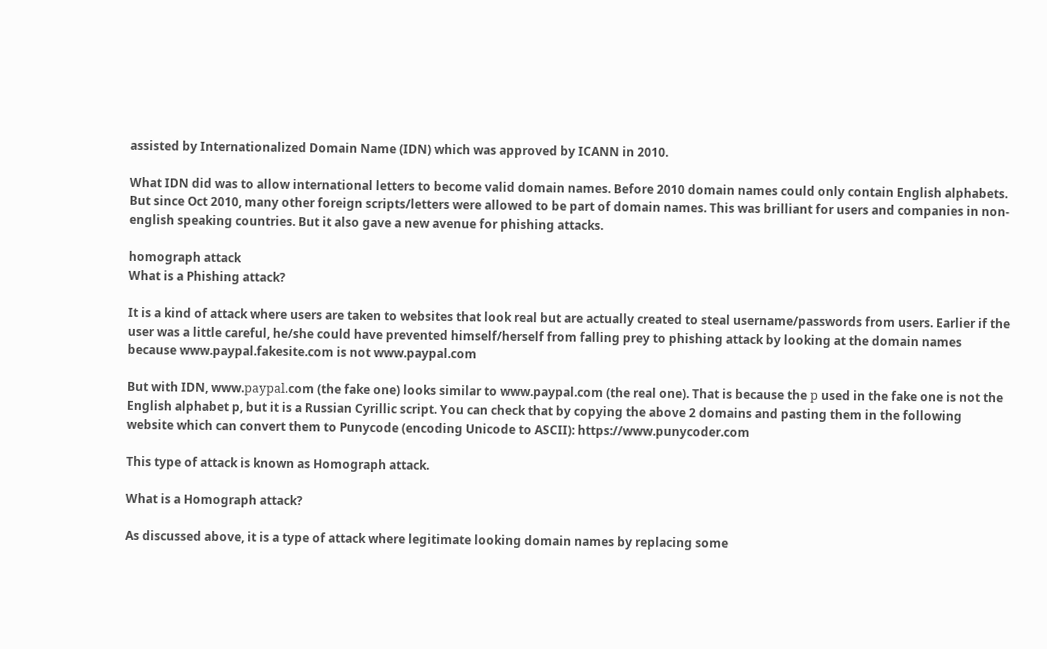assisted by Internationalized Domain Name (IDN) which was approved by ICANN in 2010.

What IDN did was to allow international letters to become valid domain names. Before 2010 domain names could only contain English alphabets. But since Oct 2010, many other foreign scripts/letters were allowed to be part of domain names. This was brilliant for users and companies in non-english speaking countries. But it also gave a new avenue for phishing attacks.

homograph attack
What is a Phishing attack?

It is a kind of attack where users are taken to websites that look real but are actually created to steal username/passwords from users. Earlier if the user was a little careful, he/she could have prevented himself/herself from falling prey to phishing attack by looking at the domain names because www.paypal.fakesite.com is not www.paypal.com

But with IDN, www.рayрal.com (the fake one) looks similar to www.paypal.com (the real one). That is because the р used in the fake one is not the English alphabet p, but it is a Russian Cyrillic script. You can check that by copying the above 2 domains and pasting them in the following website which can convert them to Punycode (encoding Unicode to ASCII): https://www.punycoder.com

This type of attack is known as Homograph attack.

What is a Homograph attack?

As discussed above, it is a type of attack where legitimate looking domain names by replacing some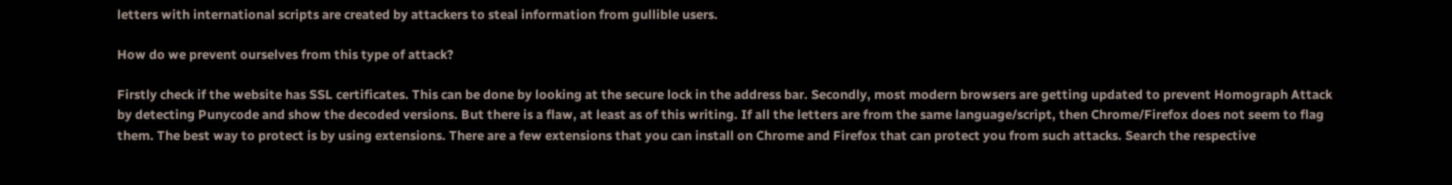letters with international scripts are created by attackers to steal information from gullible users.

How do we prevent ourselves from this type of attack?

Firstly check if the website has SSL certificates. This can be done by looking at the secure lock in the address bar. Secondly, most modern browsers are getting updated to prevent Homograph Attack by detecting Punycode and show the decoded versions. But there is a flaw, at least as of this writing. If all the letters are from the same language/script, then Chrome/Firefox does not seem to flag them. The best way to protect is by using extensions. There are a few extensions that you can install on Chrome and Firefox that can protect you from such attacks. Search the respective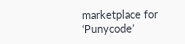marketplace for ‘Punycode’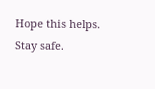Hope this helps. Stay safe.